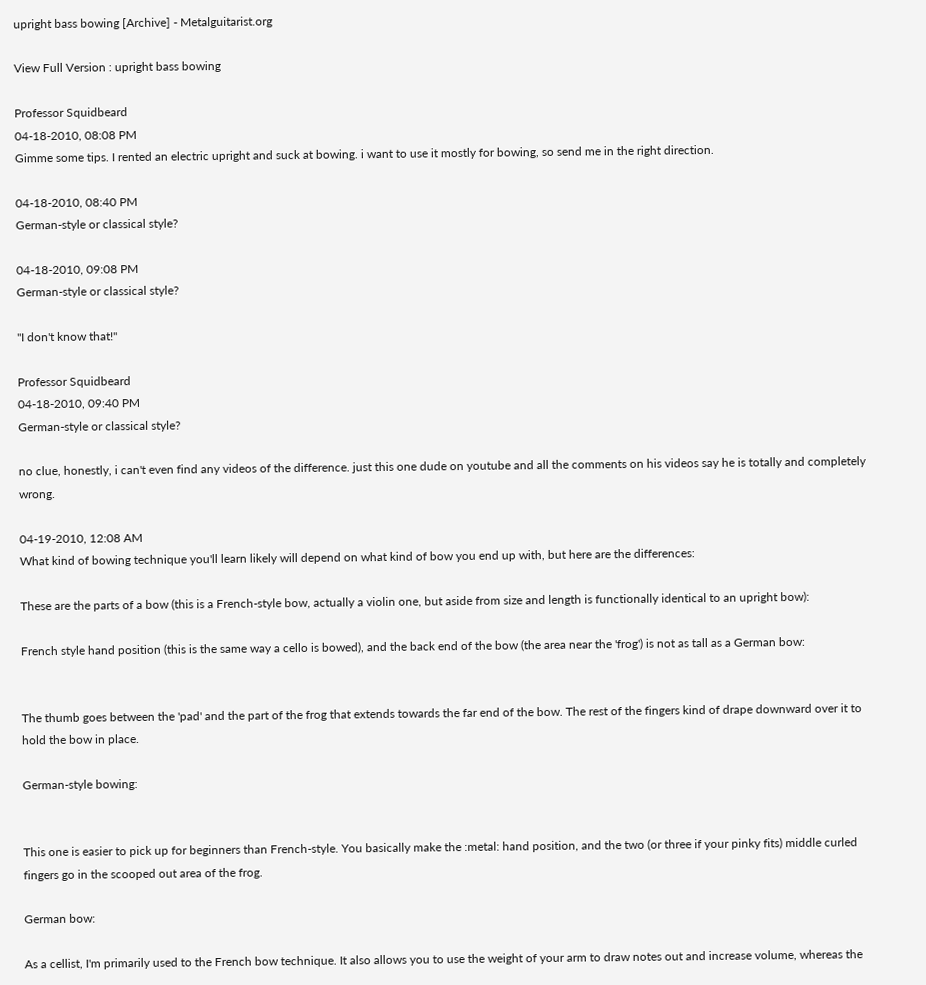upright bass bowing [Archive] - Metalguitarist.org

View Full Version : upright bass bowing

Professor Squidbeard
04-18-2010, 08:08 PM
Gimme some tips. I rented an electric upright and suck at bowing. i want to use it mostly for bowing, so send me in the right direction.

04-18-2010, 08:40 PM
German-style or classical style?

04-18-2010, 09:08 PM
German-style or classical style?

"I don't know that!"

Professor Squidbeard
04-18-2010, 09:40 PM
German-style or classical style?

no clue, honestly, i can't even find any videos of the difference. just this one dude on youtube and all the comments on his videos say he is totally and completely wrong.

04-19-2010, 12:08 AM
What kind of bowing technique you'll learn likely will depend on what kind of bow you end up with, but here are the differences:

These are the parts of a bow (this is a French-style bow, actually a violin one, but aside from size and length is functionally identical to an upright bow):

French style hand position (this is the same way a cello is bowed), and the back end of the bow (the area near the 'frog') is not as tall as a German bow:


The thumb goes between the 'pad' and the part of the frog that extends towards the far end of the bow. The rest of the fingers kind of drape downward over it to hold the bow in place.

German-style bowing:


This one is easier to pick up for beginners than French-style. You basically make the :metal: hand position, and the two (or three if your pinky fits) middle curled fingers go in the scooped out area of the frog.

German bow:

As a cellist, I'm primarily used to the French bow technique. It also allows you to use the weight of your arm to draw notes out and increase volume, whereas the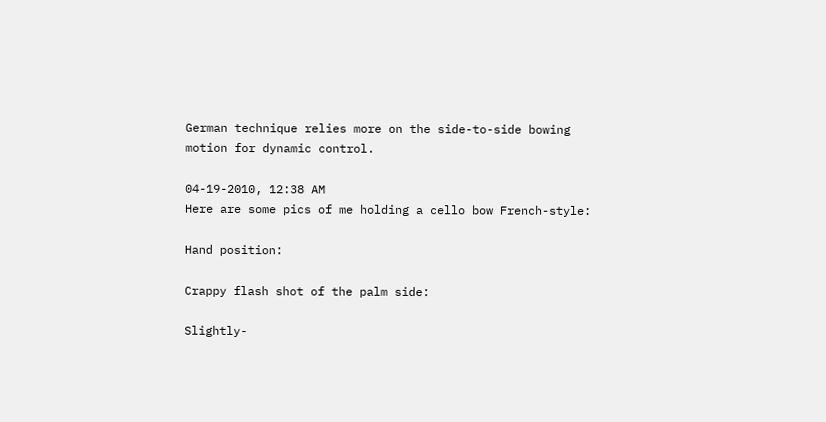German technique relies more on the side-to-side bowing motion for dynamic control.

04-19-2010, 12:38 AM
Here are some pics of me holding a cello bow French-style:

Hand position:

Crappy flash shot of the palm side:

Slightly-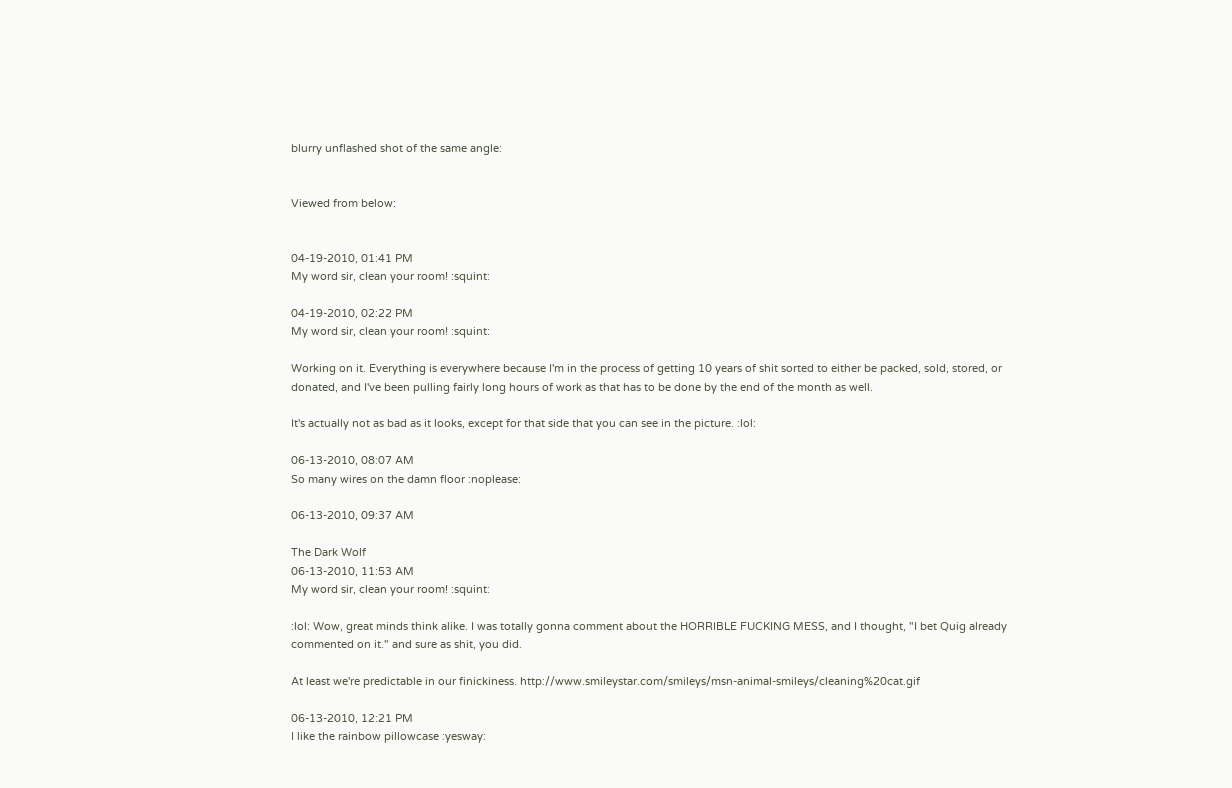blurry unflashed shot of the same angle:


Viewed from below:


04-19-2010, 01:41 PM
My word sir, clean your room! :squint:

04-19-2010, 02:22 PM
My word sir, clean your room! :squint:

Working on it. Everything is everywhere because I'm in the process of getting 10 years of shit sorted to either be packed, sold, stored, or donated, and I've been pulling fairly long hours of work as that has to be done by the end of the month as well.

It's actually not as bad as it looks, except for that side that you can see in the picture. :lol:

06-13-2010, 08:07 AM
So many wires on the damn floor :noplease:

06-13-2010, 09:37 AM

The Dark Wolf
06-13-2010, 11:53 AM
My word sir, clean your room! :squint:

:lol: Wow, great minds think alike. I was totally gonna comment about the HORRIBLE FUCKING MESS, and I thought, "I bet Quig already commented on it." and sure as shit, you did.

At least we're predictable in our finickiness. http://www.smileystar.com/smileys/msn-animal-smileys/cleaning%20cat.gif

06-13-2010, 12:21 PM
I like the rainbow pillowcase :yesway: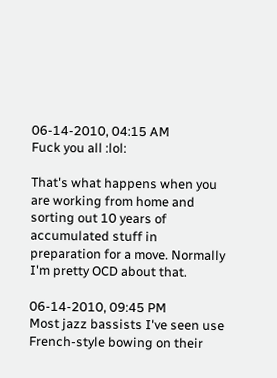06-14-2010, 04:15 AM
Fuck you all :lol:

That's what happens when you are working from home and sorting out 10 years of accumulated stuff in preparation for a move. Normally I'm pretty OCD about that.

06-14-2010, 09:45 PM
Most jazz bassists I've seen use French-style bowing on their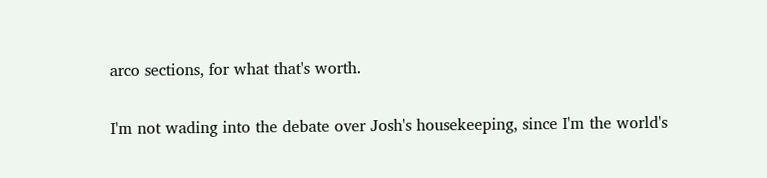arco sections, for what that's worth.

I'm not wading into the debate over Josh's housekeeping, since I'm the world's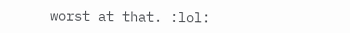worst at that. :lol: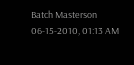Batch Masterson
06-15-2010, 01:13 AM